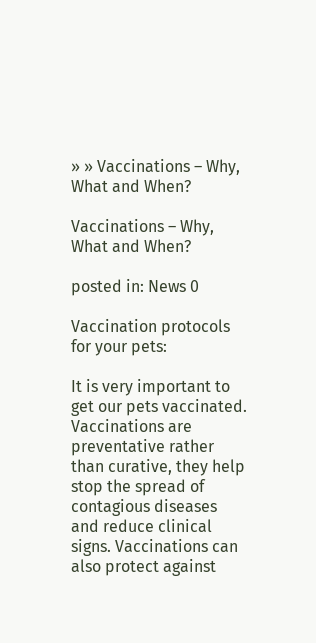» » Vaccinations – Why, What and When?

Vaccinations – Why, What and When?

posted in: News 0

Vaccination protocols for your pets:

It is very important to get our pets vaccinated. Vaccinations are preventative rather than curative, they help stop the spread of contagious diseases and reduce clinical signs. Vaccinations can also protect against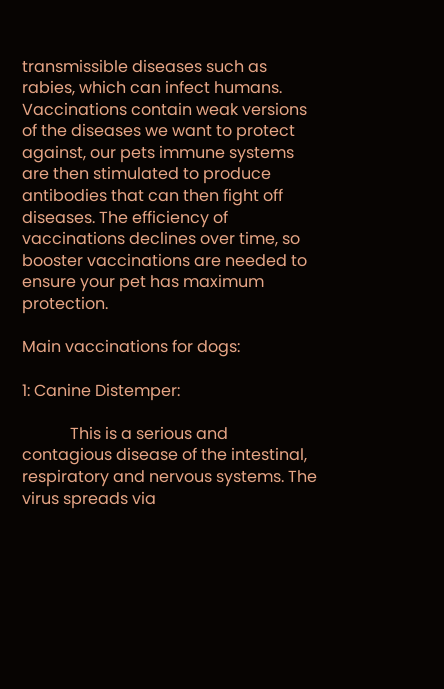transmissible diseases such as rabies, which can infect humans. Vaccinations contain weak versions of the diseases we want to protect against, our pets immune systems are then stimulated to produce antibodies that can then fight off diseases. The efficiency of vaccinations declines over time, so booster vaccinations are needed to ensure your pet has maximum protection.

Main vaccinations for dogs:

1: Canine Distemper:

            This is a serious and contagious disease of the intestinal, respiratory and nervous systems. The virus spreads via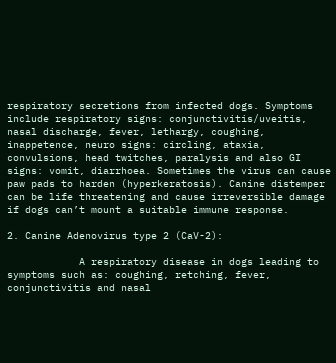respiratory secretions from infected dogs. Symptoms include respiratory signs: conjunctivitis/uveitis, nasal discharge, fever, lethargy, coughing, inappetence, neuro signs: circling, ataxia, convulsions, head twitches, paralysis and also GI signs: vomit, diarrhoea. Sometimes the virus can cause paw pads to harden (hyperkeratosis). Canine distemper can be life threatening and cause irreversible damage if dogs can’t mount a suitable immune response.

2. Canine Adenovirus type 2 (CaV-2):

            A respiratory disease in dogs leading to symptoms such as: coughing, retching, fever, conjunctivitis and nasal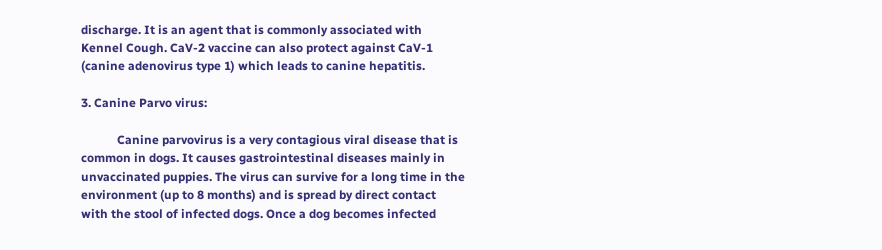discharge. It is an agent that is commonly associated with Kennel Cough. CaV-2 vaccine can also protect against CaV-1 (canine adenovirus type 1) which leads to canine hepatitis.

3. Canine Parvo virus:

            Canine parvovirus is a very contagious viral disease that is common in dogs. It causes gastrointestinal diseases mainly in unvaccinated puppies. The virus can survive for a long time in the environment (up to 8 months) and is spread by direct contact with the stool of infected dogs. Once a dog becomes infected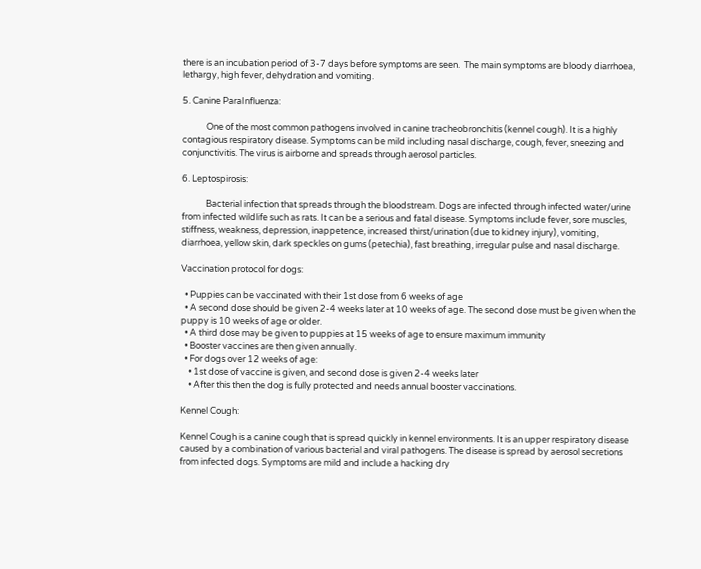there is an incubation period of 3-7 days before symptoms are seen.  The main symptoms are bloody diarrhoea, lethargy, high fever, dehydration and vomiting.

5. Canine ParaInfluenza:

            One of the most common pathogens involved in canine tracheobronchitis (kennel cough). It is a highly contagious respiratory disease. Symptoms can be mild including nasal discharge, cough, fever, sneezing and conjunctivitis. The virus is airborne and spreads through aerosol particles.

6. Leptospirosis:

            Bacterial infection that spreads through the bloodstream. Dogs are infected through infected water/urine from infected wildlife such as rats. It can be a serious and fatal disease. Symptoms include fever, sore muscles, stiffness, weakness, depression, inappetence, increased thirst/urination (due to kidney injury), vomiting, diarrhoea, yellow skin, dark speckles on gums (petechia), fast breathing, irregular pulse and nasal discharge.

Vaccination protocol for dogs:

  • Puppies can be vaccinated with their 1st dose from 6 weeks of age
  • A second dose should be given 2-4 weeks later at 10 weeks of age. The second dose must be given when the puppy is 10 weeks of age or older.
  • A third dose may be given to puppies at 15 weeks of age to ensure maximum immunity
  • Booster vaccines are then given annually.
  • For dogs over 12 weeks of age:
    • 1st dose of vaccine is given, and second dose is given 2-4 weeks later
    • After this then the dog is fully protected and needs annual booster vaccinations.

Kennel Cough:

Kennel Cough is a canine cough that is spread quickly in kennel environments. It is an upper respiratory disease caused by a combination of various bacterial and viral pathogens. The disease is spread by aerosol secretions from infected dogs. Symptoms are mild and include a hacking dry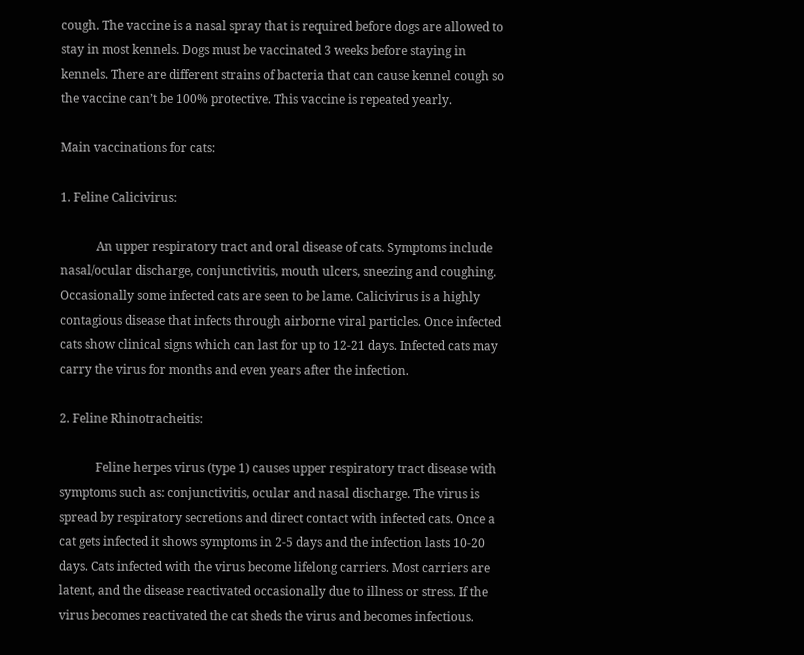cough. The vaccine is a nasal spray that is required before dogs are allowed to stay in most kennels. Dogs must be vaccinated 3 weeks before staying in kennels. There are different strains of bacteria that can cause kennel cough so the vaccine can’t be 100% protective. This vaccine is repeated yearly.

Main vaccinations for cats:

1. Feline Calicivirus:

            An upper respiratory tract and oral disease of cats. Symptoms include nasal/ocular discharge, conjunctivitis, mouth ulcers, sneezing and coughing. Occasionally some infected cats are seen to be lame. Calicivirus is a highly contagious disease that infects through airborne viral particles. Once infected cats show clinical signs which can last for up to 12-21 days. Infected cats may carry the virus for months and even years after the infection.

2. Feline Rhinotracheitis:

            Feline herpes virus (type 1) causes upper respiratory tract disease with symptoms such as: conjunctivitis, ocular and nasal discharge. The virus is spread by respiratory secretions and direct contact with infected cats. Once a cat gets infected it shows symptoms in 2-5 days and the infection lasts 10-20 days. Cats infected with the virus become lifelong carriers. Most carriers are latent, and the disease reactivated occasionally due to illness or stress. If the virus becomes reactivated the cat sheds the virus and becomes infectious.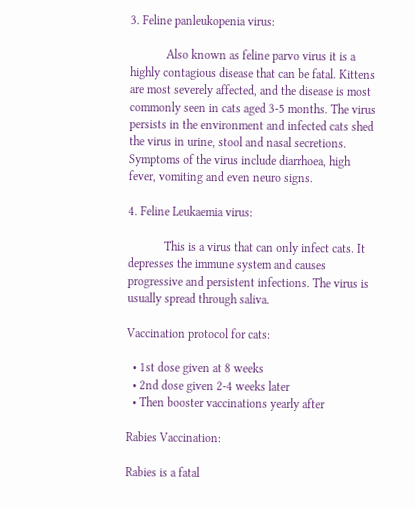3. Feline panleukopenia virus:

            Also known as feline parvo virus it is a highly contagious disease that can be fatal. Kittens are most severely affected, and the disease is most commonly seen in cats aged 3-5 months. The virus persists in the environment and infected cats shed the virus in urine, stool and nasal secretions. Symptoms of the virus include diarrhoea, high fever, vomiting and even neuro signs.

4. Feline Leukaemia virus:

            This is a virus that can only infect cats. It depresses the immune system and causes progressive and persistent infections. The virus is usually spread through saliva.

Vaccination protocol for cats:

  • 1st dose given at 8 weeks
  • 2nd dose given 2-4 weeks later
  • Then booster vaccinations yearly after

Rabies Vaccination:

Rabies is a fatal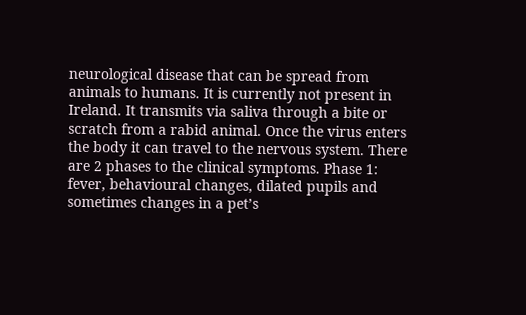neurological disease that can be spread from animals to humans. It is currently not present in Ireland. It transmits via saliva through a bite or scratch from a rabid animal. Once the virus enters the body it can travel to the nervous system. There are 2 phases to the clinical symptoms. Phase 1: fever, behavioural changes, dilated pupils and sometimes changes in a pet’s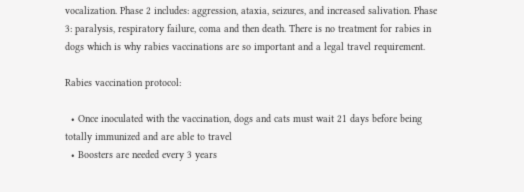vocalization. Phase 2 includes: aggression, ataxia, seizures, and increased salivation. Phase 3: paralysis, respiratory failure, coma and then death. There is no treatment for rabies in dogs which is why rabies vaccinations are so important and a legal travel requirement.

Rabies vaccination protocol:

  • Once inoculated with the vaccination, dogs and cats must wait 21 days before being totally immunized and are able to travel
  • Boosters are needed every 3 years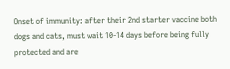Onset of immunity: after their 2nd starter vaccine both dogs and cats, must wait 10-14 days before being fully protected and are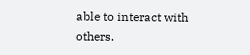able to interact with others.